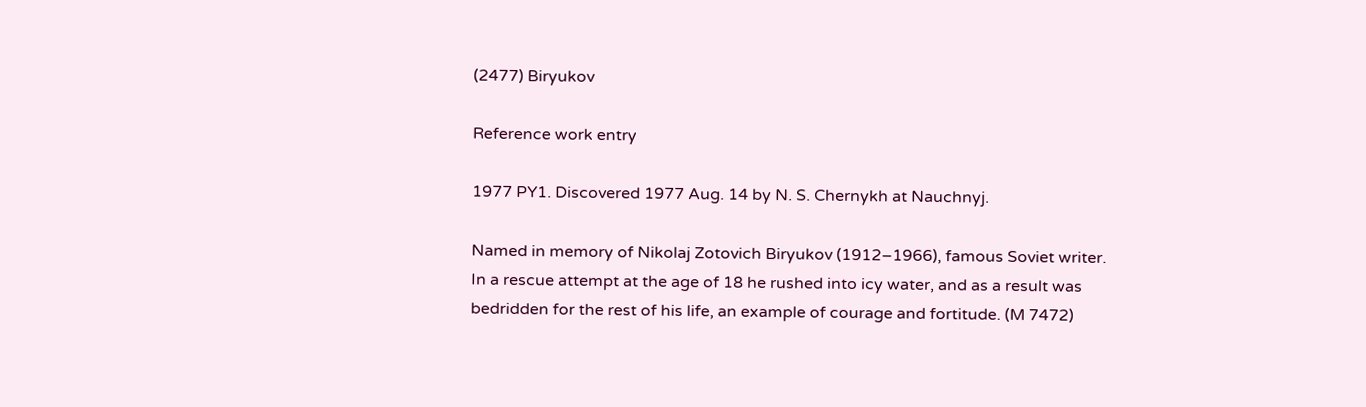(2477) Biryukov

Reference work entry

1977 PY1. Discovered 1977 Aug. 14 by N. S. Chernykh at Nauchnyj.

Named in memory of Nikolaj Zotovich Biryukov (1912–1966), famous Soviet writer. In a rescue attempt at the age of 18 he rushed into icy water, and as a result was bedridden for the rest of his life, an example of courage and fortitude. (M 7472)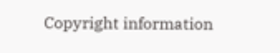Copyright information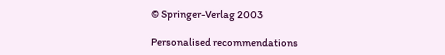© Springer-Verlag 2003

Personalised recommendations